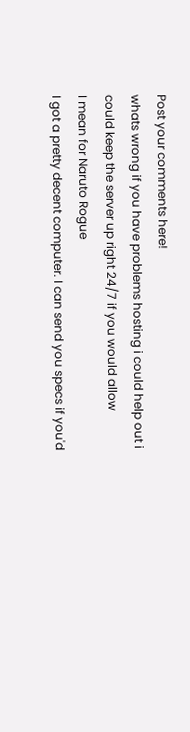Post your comments here!
whats wrong if you have problems hosting i could help out i could keep the server up right 24/7 if you would allow
I mean for Naruto Rogue
I got a pretty decent computer. I can send you specs if you'd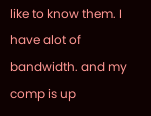like to know them. I have alot of bandwidth. and my comp is up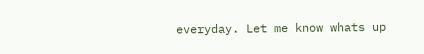everyday. Let me know whats up